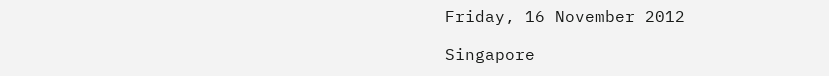Friday, 16 November 2012

Singapore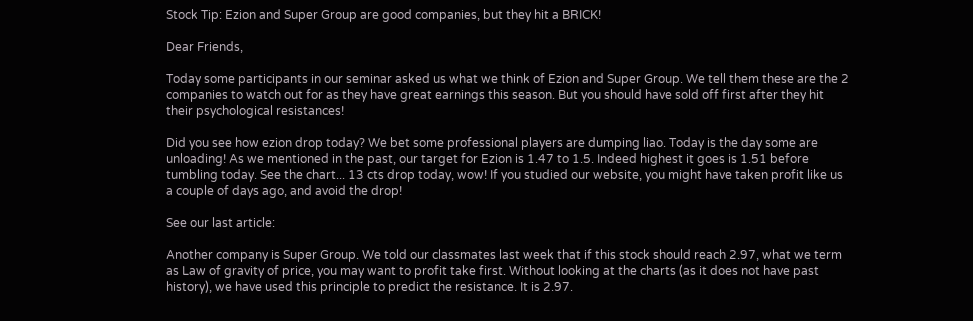Stock Tip: Ezion and Super Group are good companies, but they hit a BRICK!

Dear Friends,

Today some participants in our seminar asked us what we think of Ezion and Super Group. We tell them these are the 2 companies to watch out for as they have great earnings this season. But you should have sold off first after they hit their psychological resistances!

Did you see how ezion drop today? We bet some professional players are dumping liao. Today is the day some are unloading! As we mentioned in the past, our target for Ezion is 1.47 to 1.5. Indeed highest it goes is 1.51 before tumbling today. See the chart... 13 cts drop today, wow! If you studied our website, you might have taken profit like us a couple of days ago, and avoid the drop!

See our last article:

Another company is Super Group. We told our classmates last week that if this stock should reach 2.97, what we term as Law of gravity of price, you may want to profit take first. Without looking at the charts (as it does not have past history), we have used this principle to predict the resistance. It is 2.97.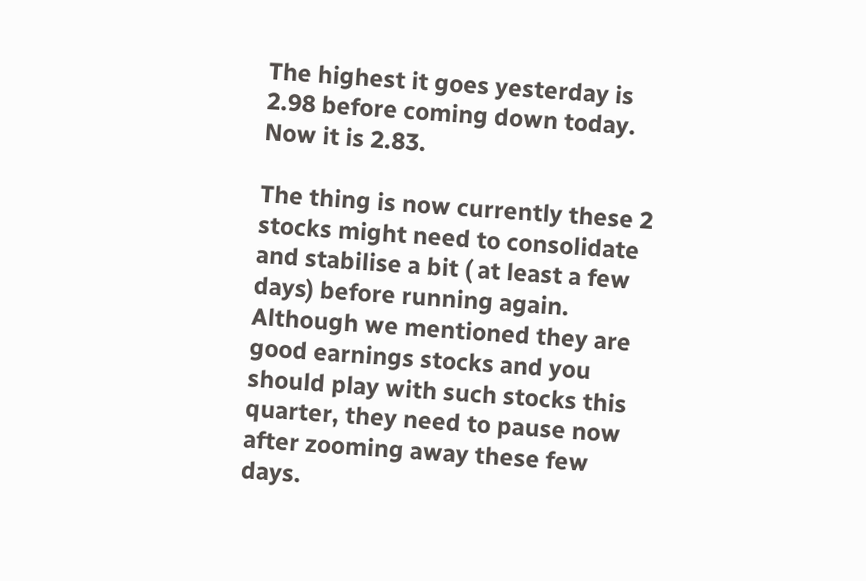The highest it goes yesterday is 2.98 before coming down today. Now it is 2.83.

The thing is now currently these 2 stocks might need to consolidate and stabilise a bit ( at least a few days) before running again. Although we mentioned they are good earnings stocks and you should play with such stocks this quarter, they need to pause now after zooming away these few days.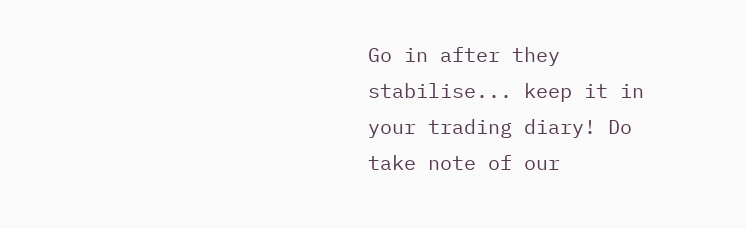Go in after they stabilise... keep it in your trading diary! Do take note of our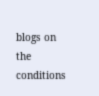blogs on the conditions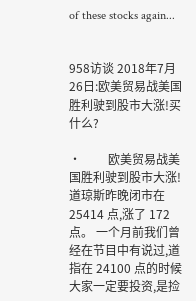of these stocks again...


958访谈 2018年7月26日:欧美贸易战美国胜利驶到股市大涨!买什么?

·         欧美贸易战美国胜利驶到股市大涨! 道琼斯昨晚闭市在 25414 点,涨了 172 点。 一个月前我们曾经在节目中有说过,道指在 24100 点的时候大家一定要投资,是捡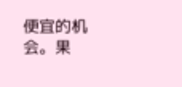便宜的机会。果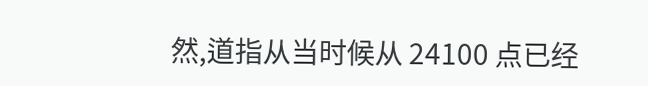然,道指从当时候从 24100 点已经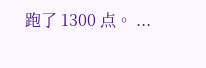跑了 1300 点。 ...